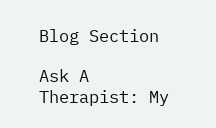Blog Section

Ask A Therapist: My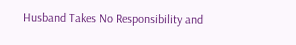Husband Takes No Responsibility and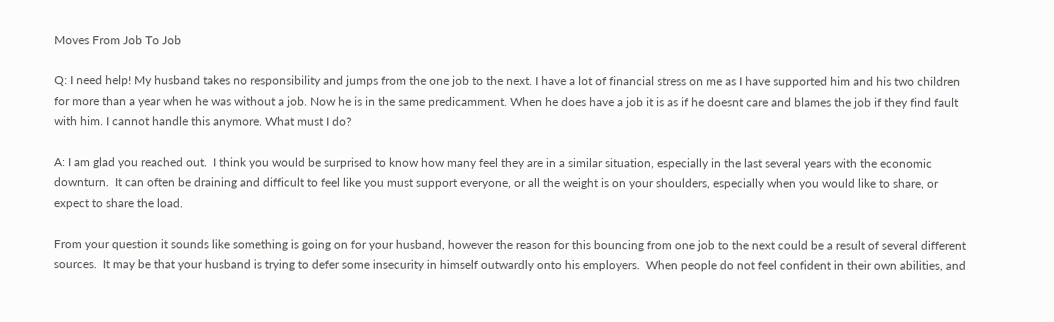Moves From Job To Job

Q: I need help! My husband takes no responsibility and jumps from the one job to the next. I have a lot of financial stress on me as I have supported him and his two children for more than a year when he was without a job. Now he is in the same predicamment. When he does have a job it is as if he doesnt care and blames the job if they find fault with him. I cannot handle this anymore. What must I do?

A: I am glad you reached out.  I think you would be surprised to know how many feel they are in a similar situation, especially in the last several years with the economic downturn.  It can often be draining and difficult to feel like you must support everyone, or all the weight is on your shoulders, especially when you would like to share, or expect to share the load.

From your question it sounds like something is going on for your husband, however the reason for this bouncing from one job to the next could be a result of several different sources.  It may be that your husband is trying to defer some insecurity in himself outwardly onto his employers.  When people do not feel confident in their own abilities, and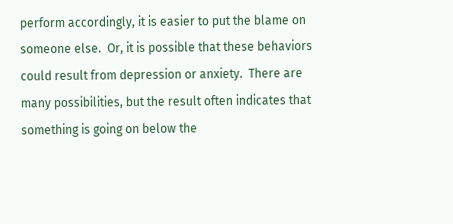perform accordingly, it is easier to put the blame on someone else.  Or, it is possible that these behaviors could result from depression or anxiety.  There are many possibilities, but the result often indicates that something is going on below the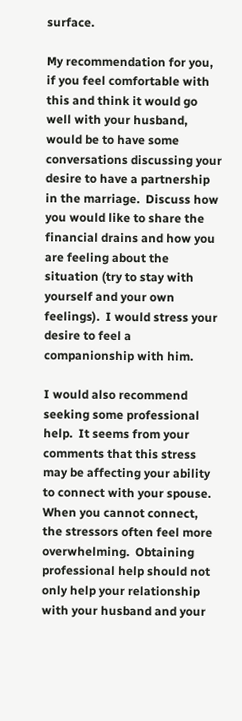surface.

My recommendation for you, if you feel comfortable with this and think it would go well with your husband, would be to have some conversations discussing your desire to have a partnership in the marriage.  Discuss how you would like to share the financial drains and how you are feeling about the situation (try to stay with yourself and your own feelings).  I would stress your desire to feel a companionship with him.

I would also recommend seeking some professional help.  It seems from your comments that this stress may be affecting your ability to connect with your spouse.  When you cannot connect, the stressors often feel more overwhelming.  Obtaining professional help should not only help your relationship with your husband and your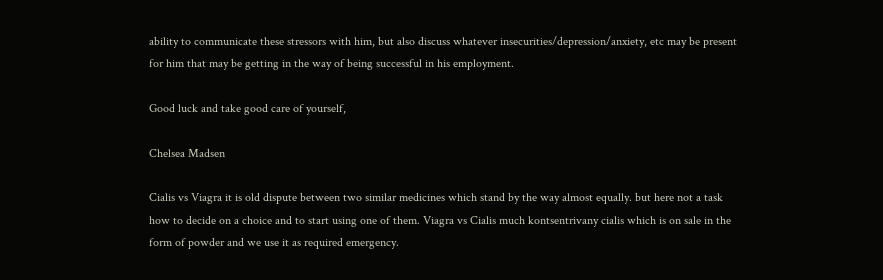ability to communicate these stressors with him, but also discuss whatever insecurities/depression/anxiety, etc may be present for him that may be getting in the way of being successful in his employment.

Good luck and take good care of yourself,

Chelsea Madsen

Cialis vs Viagra it is old dispute between two similar medicines which stand by the way almost equally. but here not a task how to decide on a choice and to start using one of them. Viagra vs Cialis much kontsentrivany cialis which is on sale in the form of powder and we use it as required emergency.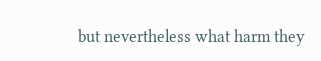but nevertheless what harm they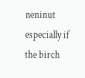neninut especially if the birch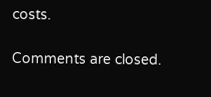costs.

Comments are closed.